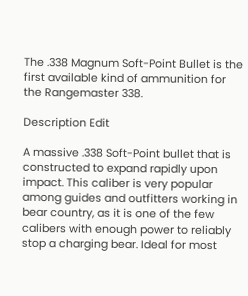The .338 Magnum Soft-Point Bullet is the first available kind of ammunition for the Rangemaster 338.

Description Edit

A massive .338 Soft-Point bullet that is constructed to expand rapidly upon impact. This caliber is very popular among guides and outfitters working in bear country, as it is one of the few calibers with enough power to reliably stop a charging bear. Ideal for most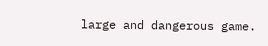large and dangerous game.